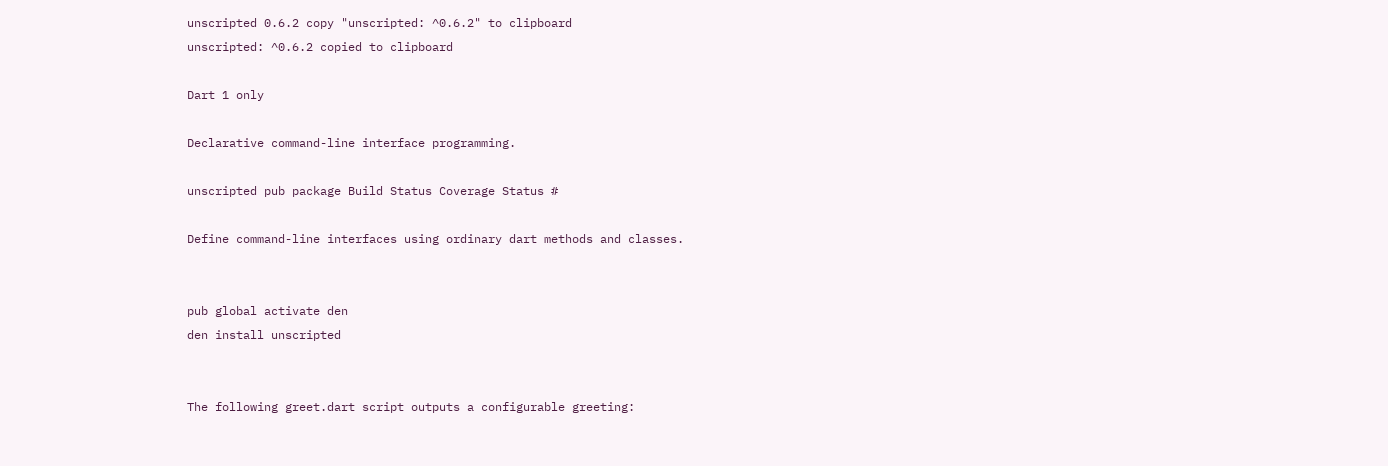unscripted 0.6.2 copy "unscripted: ^0.6.2" to clipboard
unscripted: ^0.6.2 copied to clipboard

Dart 1 only

Declarative command-line interface programming.

unscripted pub package Build Status Coverage Status #

Define command-line interfaces using ordinary dart methods and classes.


pub global activate den
den install unscripted


The following greet.dart script outputs a configurable greeting: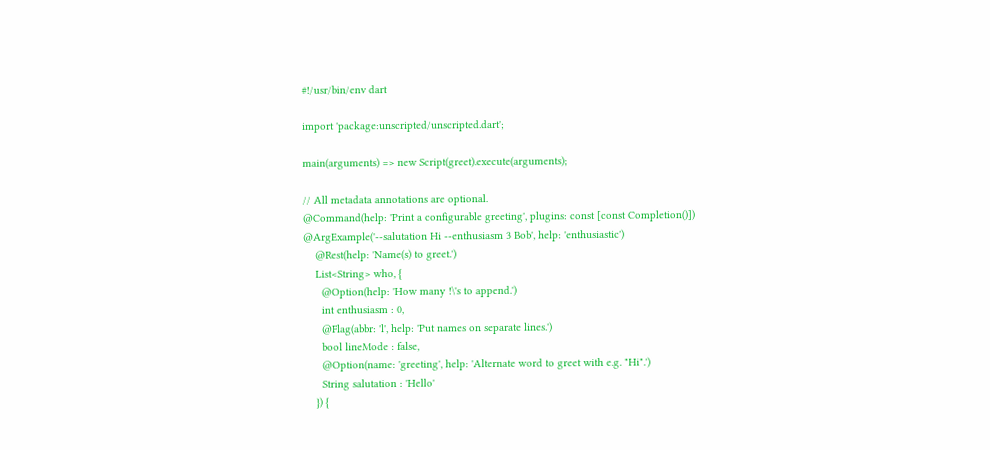#!/usr/bin/env dart

import 'package:unscripted/unscripted.dart';

main(arguments) => new Script(greet).execute(arguments);

// All metadata annotations are optional.
@Command(help: 'Print a configurable greeting', plugins: const [const Completion()])
@ArgExample('--salutation Hi --enthusiasm 3 Bob', help: 'enthusiastic')
    @Rest(help: 'Name(s) to greet.')
    List<String> who, {
      @Option(help: 'How many !\'s to append.')
      int enthusiasm : 0,
      @Flag(abbr: 'l', help: 'Put names on separate lines.')
      bool lineMode : false,
      @Option(name: 'greeting', help: 'Alternate word to greet with e.g. "Hi".')
      String salutation : 'Hello'
    }) {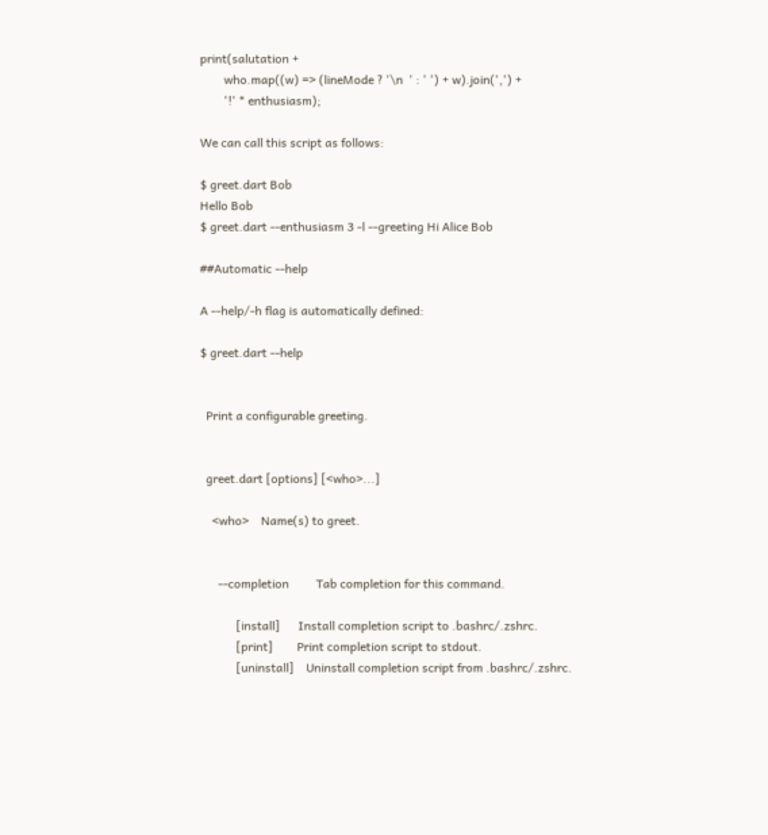print(salutation +
        who.map((w) => (lineMode ? '\n  ' : ' ') + w).join(',') +
        '!' * enthusiasm);

We can call this script as follows:

$ greet.dart Bob
Hello Bob
$ greet.dart --enthusiasm 3 -l --greeting Hi Alice Bob

##Automatic --help

A --help/-h flag is automatically defined:

$ greet.dart --help


  Print a configurable greeting.


  greet.dart [options] [<who>...]

    <who>    Name(s) to greet.


      --completion         Tab completion for this command.

            [install]      Install completion script to .bashrc/.zshrc.
            [print]        Print completion script to stdout.
            [uninstall]    Uninstall completion script from .bashrc/.zshrc.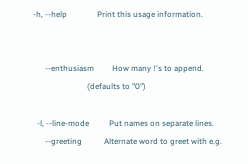-h, --help               Print this usage information.


      --enthusiasm         How many !'s to append.
                           (defaults to "0")

  -l, --line-mode          Put names on separate lines.
      --greeting           Alternate word to greet with e.g.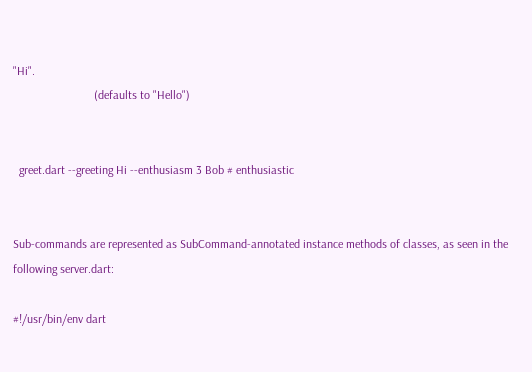"Hi".
                           (defaults to "Hello")


  greet.dart --greeting Hi --enthusiasm 3 Bob # enthusiastic


Sub-commands are represented as SubCommand-annotated instance methods of classes, as seen in the following server.dart:

#!/usr/bin/env dart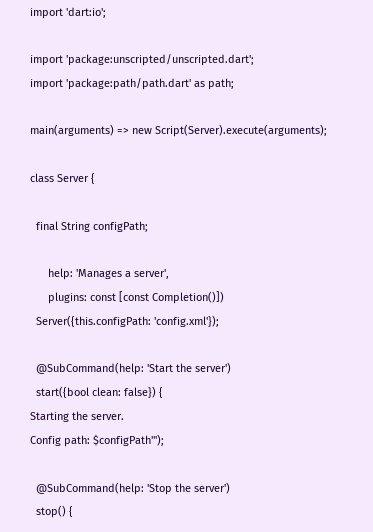import 'dart:io';

import 'package:unscripted/unscripted.dart';
import 'package:path/path.dart' as path;

main(arguments) => new Script(Server).execute(arguments);

class Server {

  final String configPath;

      help: 'Manages a server',
      plugins: const [const Completion()])
  Server({this.configPath: 'config.xml'});

  @SubCommand(help: 'Start the server')
  start({bool clean: false}) {
Starting the server.
Config path: $configPath''');

  @SubCommand(help: 'Stop the server')
  stop() {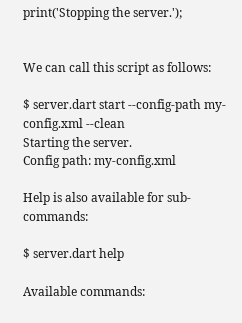print('Stopping the server.');


We can call this script as follows:

$ server.dart start --config-path my-config.xml --clean
Starting the server.
Config path: my-config.xml

Help is also available for sub-commands:

$ server.dart help

Available commands: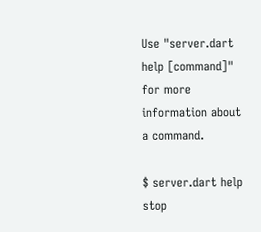Use "server.dart help [command]" for more information about a command.

$ server.dart help stop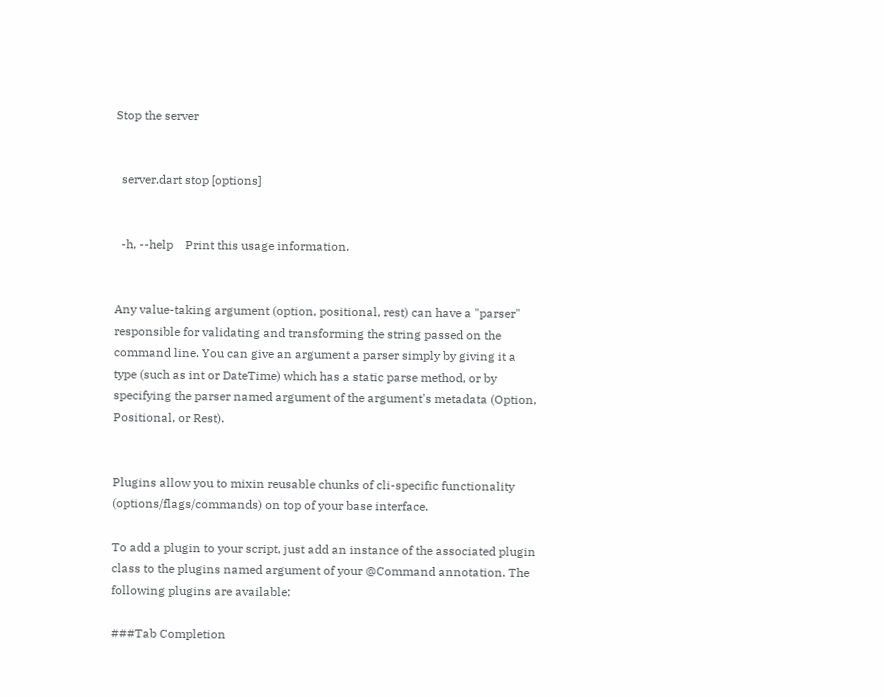Stop the server


  server.dart stop [options]


  -h, --help    Print this usage information.


Any value-taking argument (option, positional, rest) can have a "parser" responsible for validating and transforming the string passed on the command line. You can give an argument a parser simply by giving it a type (such as int or DateTime) which has a static parse method, or by specifying the parser named argument of the argument's metadata (Option, Positional, or Rest).


Plugins allow you to mixin reusable chunks of cli-specific functionality (options/flags/commands) on top of your base interface.

To add a plugin to your script, just add an instance of the associated plugin class to the plugins named argument of your @Command annotation. The following plugins are available:

###Tab Completion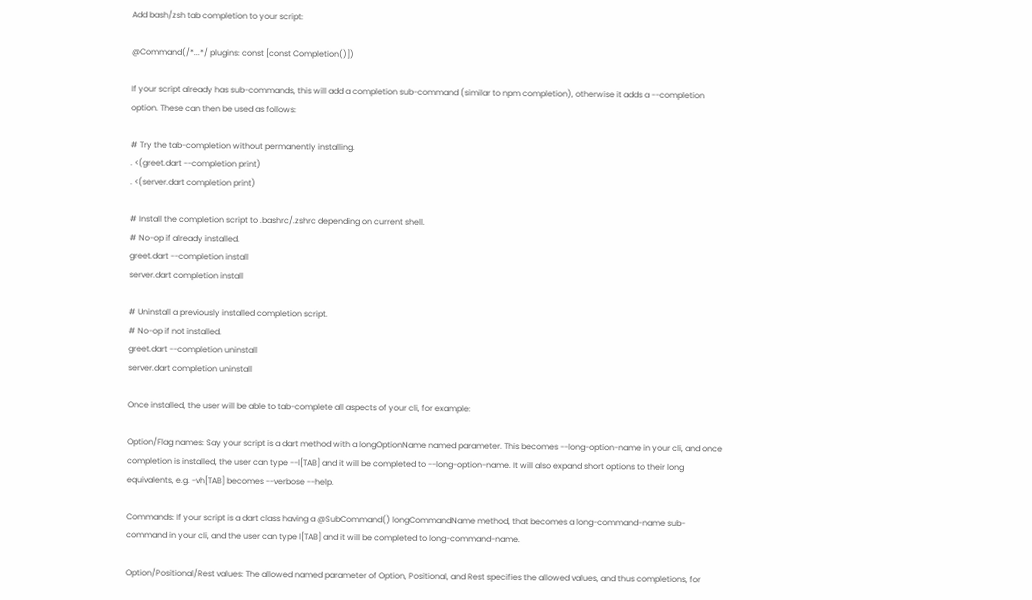Add bash/zsh tab completion to your script:

@Command(/*...*/ plugins: const [const Completion()])

If your script already has sub-commands, this will add a completion sub-command (similar to npm completion), otherwise it adds a --completion option. These can then be used as follows:

# Try the tab-completion without permanently installing.
. <(greet.dart --completion print)
. <(server.dart completion print)

# Install the completion script to .bashrc/.zshrc depending on current shell.
# No-op if already installed.
greet.dart --completion install
server.dart completion install

# Uninstall a previously installed completion script.
# No-op if not installed.
greet.dart --completion uninstall
server.dart completion uninstall

Once installed, the user will be able to tab-complete all aspects of your cli, for example:

Option/Flag names: Say your script is a dart method with a longOptionName named parameter. This becomes --long-option-name in your cli, and once completion is installed, the user can type --l[TAB] and it will be completed to --long-option-name. It will also expand short options to their long equivalents, e.g. -vh[TAB] becomes --verbose --help.

Commands: If your script is a dart class having a @SubCommand() longCommandName method, that becomes a long-command-name sub-command in your cli, and the user can type l[TAB] and it will be completed to long-command-name.

Option/Positional/Rest values: The allowed named parameter of Option, Positional, and Rest specifies the allowed values, and thus completions, for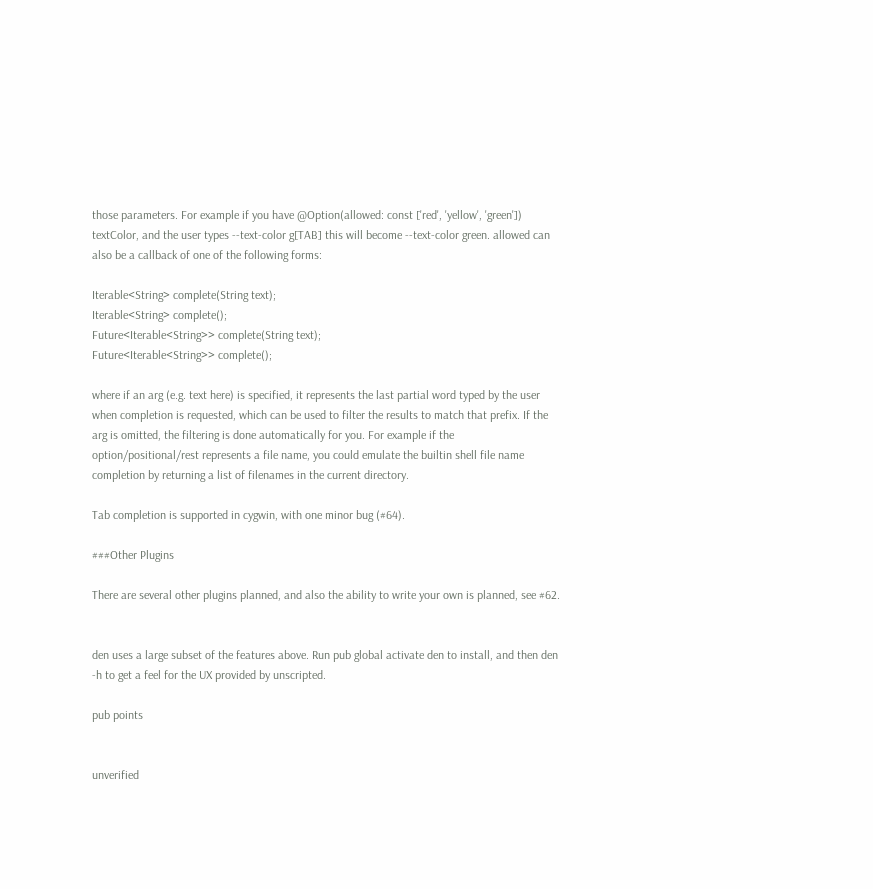those parameters. For example if you have @Option(allowed: const ['red', 'yellow', 'green']) textColor, and the user types --text-color g[TAB] this will become --text-color green. allowed can also be a callback of one of the following forms:

Iterable<String> complete(String text);
Iterable<String> complete();
Future<Iterable<String>> complete(String text);
Future<Iterable<String>> complete();

where if an arg (e.g. text here) is specified, it represents the last partial word typed by the user when completion is requested, which can be used to filter the results to match that prefix. If the arg is omitted, the filtering is done automatically for you. For example if the option/positional/rest represents a file name, you could emulate the builtin shell file name completion by returning a list of filenames in the current directory.

Tab completion is supported in cygwin, with one minor bug (#64).

###Other Plugins

There are several other plugins planned, and also the ability to write your own is planned, see #62.


den uses a large subset of the features above. Run pub global activate den to install, and then den -h to get a feel for the UX provided by unscripted.

pub points


unverified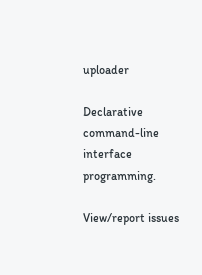uploader

Declarative command-line interface programming.

View/report issues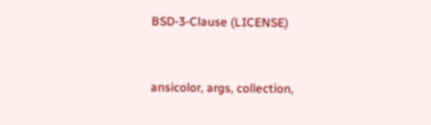BSD-3-Clause (LICENSE)


ansicolor, args, collection,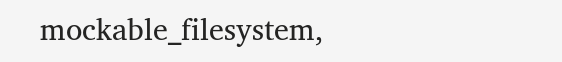mockable_filesystem,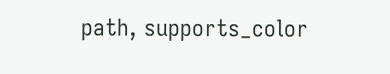path, supports_color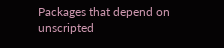Packages that depend on unscripted